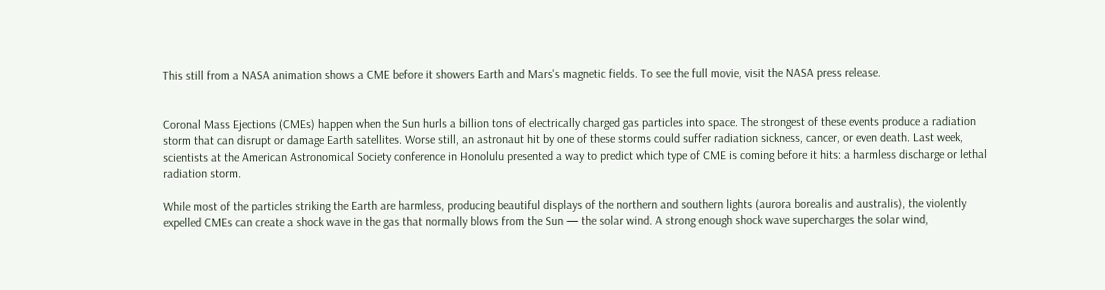This still from a NASA animation shows a CME before it showers Earth and Mars's magnetic fields. To see the full movie, visit the NASA press release.


Coronal Mass Ejections (CMEs) happen when the Sun hurls a billion tons of electrically charged gas particles into space. The strongest of these events produce a radiation storm that can disrupt or damage Earth satellites. Worse still, an astronaut hit by one of these storms could suffer radiation sickness, cancer, or even death. Last week, scientists at the American Astronomical Society conference in Honolulu presented a way to predict which type of CME is coming before it hits: a harmless discharge or lethal radiation storm.

While most of the particles striking the Earth are harmless, producing beautiful displays of the northern and southern lights (aurora borealis and australis), the violently expelled CMEs can create a shock wave in the gas that normally blows from the Sun — the solar wind. A strong enough shock wave supercharges the solar wind,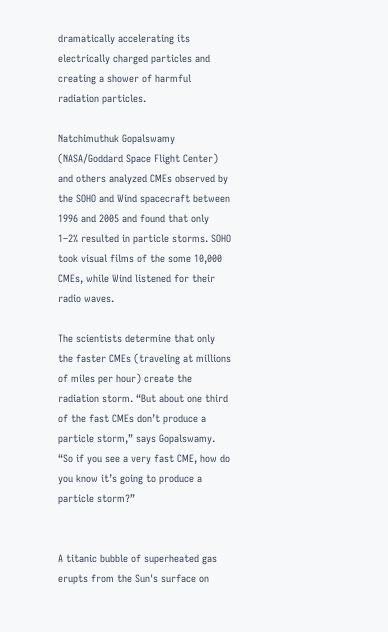dramatically accelerating its electrically charged particles and creating a shower of harmful radiation particles.

Natchimuthuk Gopalswamy (NASA/Goddard Space Flight Center) and others analyzed CMEs observed by the SOHO and Wind spacecraft between 1996 and 2005 and found that only 1–2% resulted in particle storms. SOHO took visual films of the some 10,000 CMEs, while Wind listened for their radio waves.

The scientists determine that only the faster CMEs (traveling at millions of miles per hour) create the radiation storm. “But about one third of the fast CMEs don’t produce a particle storm,” says Gopalswamy. “So if you see a very fast CME, how do you know it’s going to produce a particle storm?”


A titanic bubble of superheated gas erupts from the Sun's surface on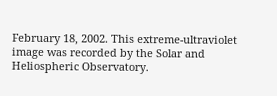February 18, 2002. This extreme-ultraviolet image was recorded by the Solar and Heliospheric Observatory.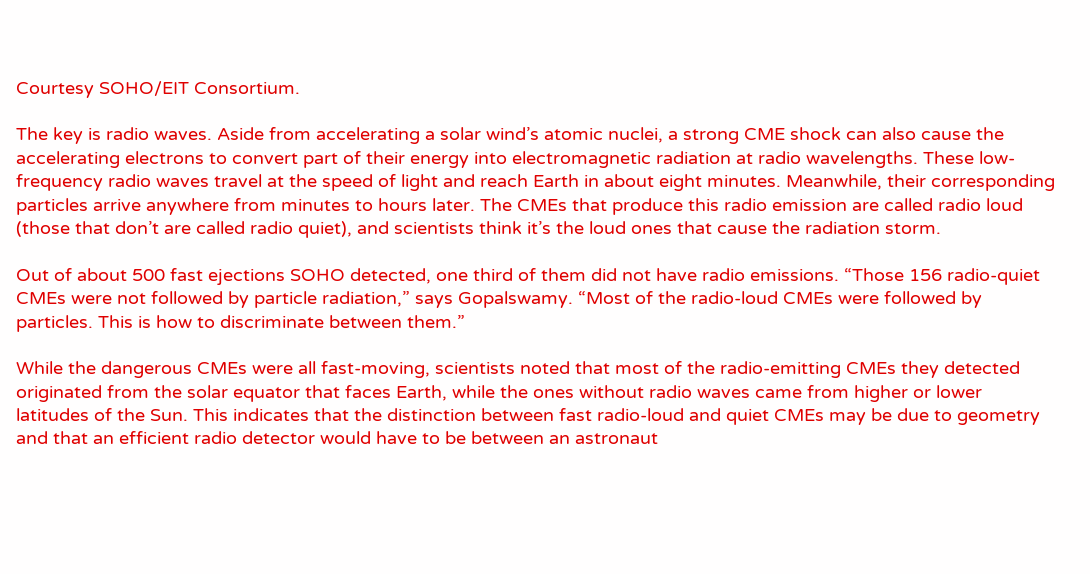Courtesy SOHO/EIT Consortium.

The key is radio waves. Aside from accelerating a solar wind’s atomic nuclei, a strong CME shock can also cause the accelerating electrons to convert part of their energy into electromagnetic radiation at radio wavelengths. These low-frequency radio waves travel at the speed of light and reach Earth in about eight minutes. Meanwhile, their corresponding particles arrive anywhere from minutes to hours later. The CMEs that produce this radio emission are called radio loud (those that don’t are called radio quiet), and scientists think it’s the loud ones that cause the radiation storm.

Out of about 500 fast ejections SOHO detected, one third of them did not have radio emissions. “Those 156 radio-quiet CMEs were not followed by particle radiation,” says Gopalswamy. “Most of the radio-loud CMEs were followed by particles. This is how to discriminate between them.”

While the dangerous CMEs were all fast-moving, scientists noted that most of the radio-emitting CMEs they detected originated from the solar equator that faces Earth, while the ones without radio waves came from higher or lower latitudes of the Sun. This indicates that the distinction between fast radio-loud and quiet CMEs may be due to geometry and that an efficient radio detector would have to be between an astronaut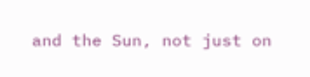and the Sun, not just on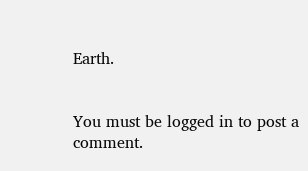Earth.


You must be logged in to post a comment.